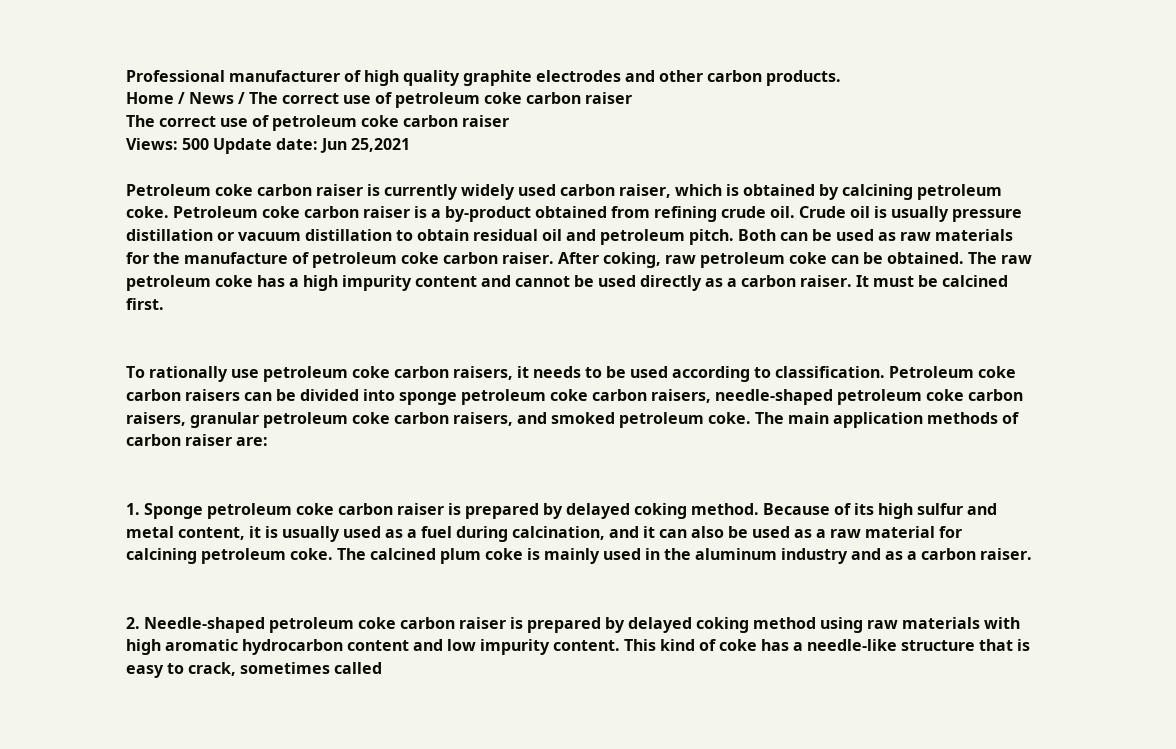Professional manufacturer of high quality graphite electrodes and other carbon products.
Home / News / The correct use of petroleum coke carbon raiser
The correct use of petroleum coke carbon raiser
Views: 500 Update date: Jun 25,2021

Petroleum coke carbon raiser is currently widely used carbon raiser, which is obtained by calcining petroleum coke. Petroleum coke carbon raiser is a by-product obtained from refining crude oil. Crude oil is usually pressure distillation or vacuum distillation to obtain residual oil and petroleum pitch. Both can be used as raw materials for the manufacture of petroleum coke carbon raiser. After coking, raw petroleum coke can be obtained. The raw petroleum coke has a high impurity content and cannot be used directly as a carbon raiser. It must be calcined first.


To rationally use petroleum coke carbon raisers, it needs to be used according to classification. Petroleum coke carbon raisers can be divided into sponge petroleum coke carbon raisers, needle-shaped petroleum coke carbon raisers, granular petroleum coke carbon raisers, and smoked petroleum coke. The main application methods of carbon raiser are:


1. Sponge petroleum coke carbon raiser is prepared by delayed coking method. Because of its high sulfur and metal content, it is usually used as a fuel during calcination, and it can also be used as a raw material for calcining petroleum coke. The calcined plum coke is mainly used in the aluminum industry and as a carbon raiser.


2. Needle-shaped petroleum coke carbon raiser is prepared by delayed coking method using raw materials with high aromatic hydrocarbon content and low impurity content. This kind of coke has a needle-like structure that is easy to crack, sometimes called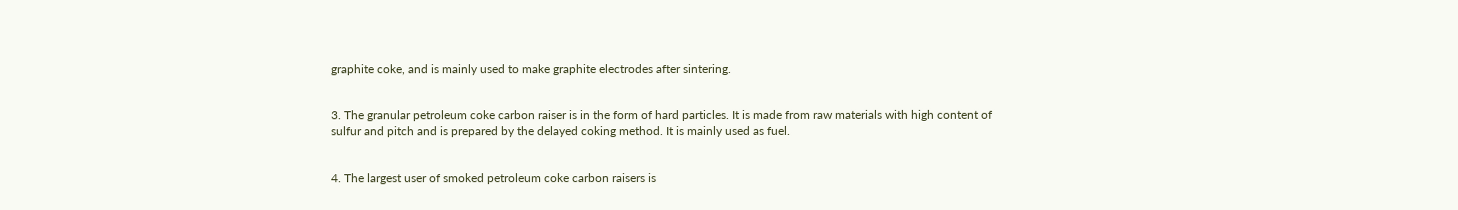graphite coke, and is mainly used to make graphite electrodes after sintering.


3. The granular petroleum coke carbon raiser is in the form of hard particles. It is made from raw materials with high content of sulfur and pitch and is prepared by the delayed coking method. It is mainly used as fuel.


4. The largest user of smoked petroleum coke carbon raisers is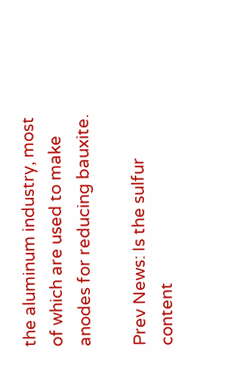the aluminum industry, most of which are used to make anodes for reducing bauxite.

Prev News: Is the sulfur content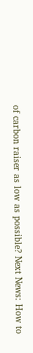of carbon raiser as low as possible? Next News: How to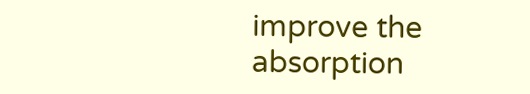improve the absorption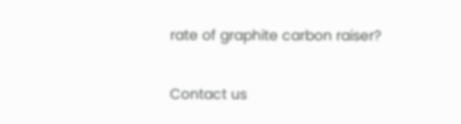rate of graphite carbon raiser?

Contact us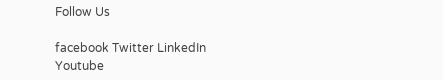Follow Us

facebook Twitter LinkedIn Youtube